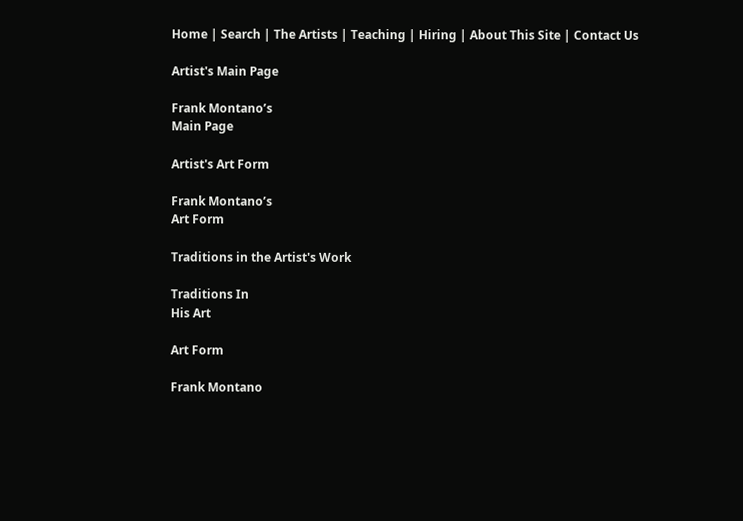Home | Search | The Artists | Teaching | Hiring | About This Site | Contact Us

Artist's Main Page

Frank Montano’s
Main Page

Artist's Art Form

Frank Montano’s
Art Form

Traditions in the Artist's Work

Traditions In
His Art

Art Form

Frank Montano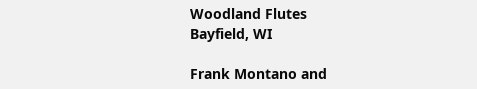Woodland Flutes
Bayfield, WI

Frank Montano and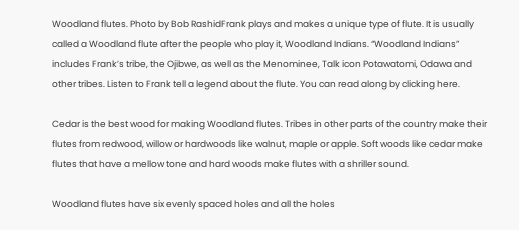Woodland flutes. Photo by Bob RashidFrank plays and makes a unique type of flute. It is usually called a Woodland flute after the people who play it, Woodland Indians. “Woodland Indians” includes Frank’s tribe, the Ojibwe, as well as the Menominee, Talk icon Potawatomi, Odawa and other tribes. Listen to Frank tell a legend about the flute. You can read along by clicking here.

Cedar is the best wood for making Woodland flutes. Tribes in other parts of the country make their flutes from redwood, willow or hardwoods like walnut, maple or apple. Soft woods like cedar make flutes that have a mellow tone and hard woods make flutes with a shriller sound.

Woodland flutes have six evenly spaced holes and all the holes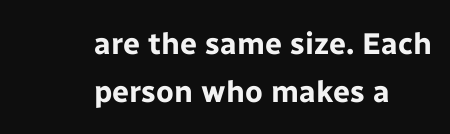are the same size. Each person who makes a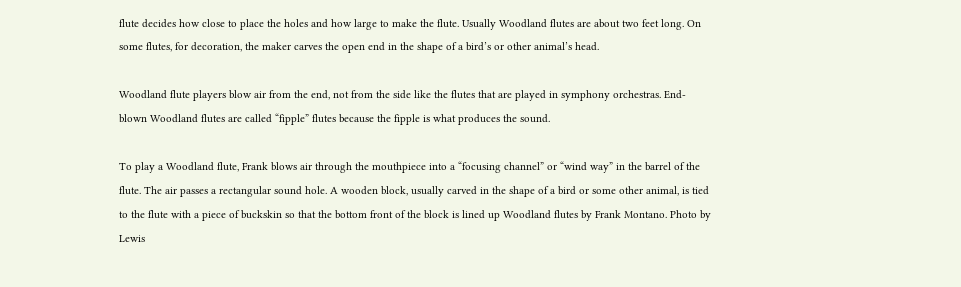flute decides how close to place the holes and how large to make the flute. Usually Woodland flutes are about two feet long. On some flutes, for decoration, the maker carves the open end in the shape of a bird’s or other animal’s head.

Woodland flute players blow air from the end, not from the side like the flutes that are played in symphony orchestras. End-blown Woodland flutes are called “fipple” flutes because the fipple is what produces the sound.

To play a Woodland flute, Frank blows air through the mouthpiece into a “focusing channel” or “wind way” in the barrel of the flute. The air passes a rectangular sound hole. A wooden block, usually carved in the shape of a bird or some other animal, is tied to the flute with a piece of buckskin so that the bottom front of the block is lined up Woodland flutes by Frank Montano. Photo by Lewis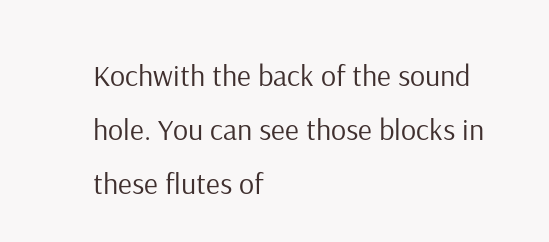Kochwith the back of the sound hole. You can see those blocks in these flutes of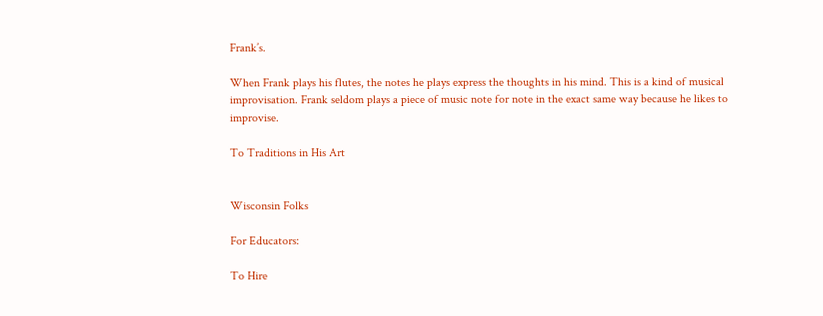Frank’s.

When Frank plays his flutes, the notes he plays express the thoughts in his mind. This is a kind of musical improvisation. Frank seldom plays a piece of music note for note in the exact same way because he likes to improvise.

To Traditions in His Art


Wisconsin Folks

For Educators:

To Hire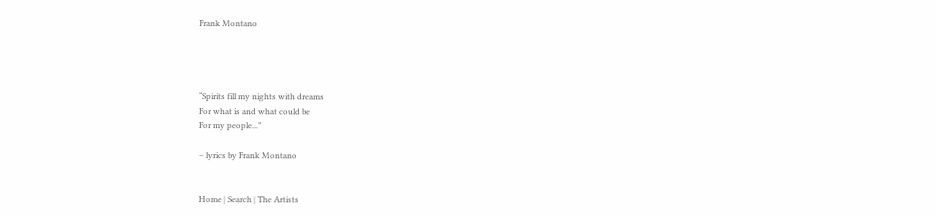Frank Montano




“Spirits fill my nights with dreams
For what is and what could be
For my people...”

– lyrics by Frank Montano


Home | Search | The Artists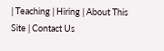| Teaching | Hiring | About This Site | Contact Us